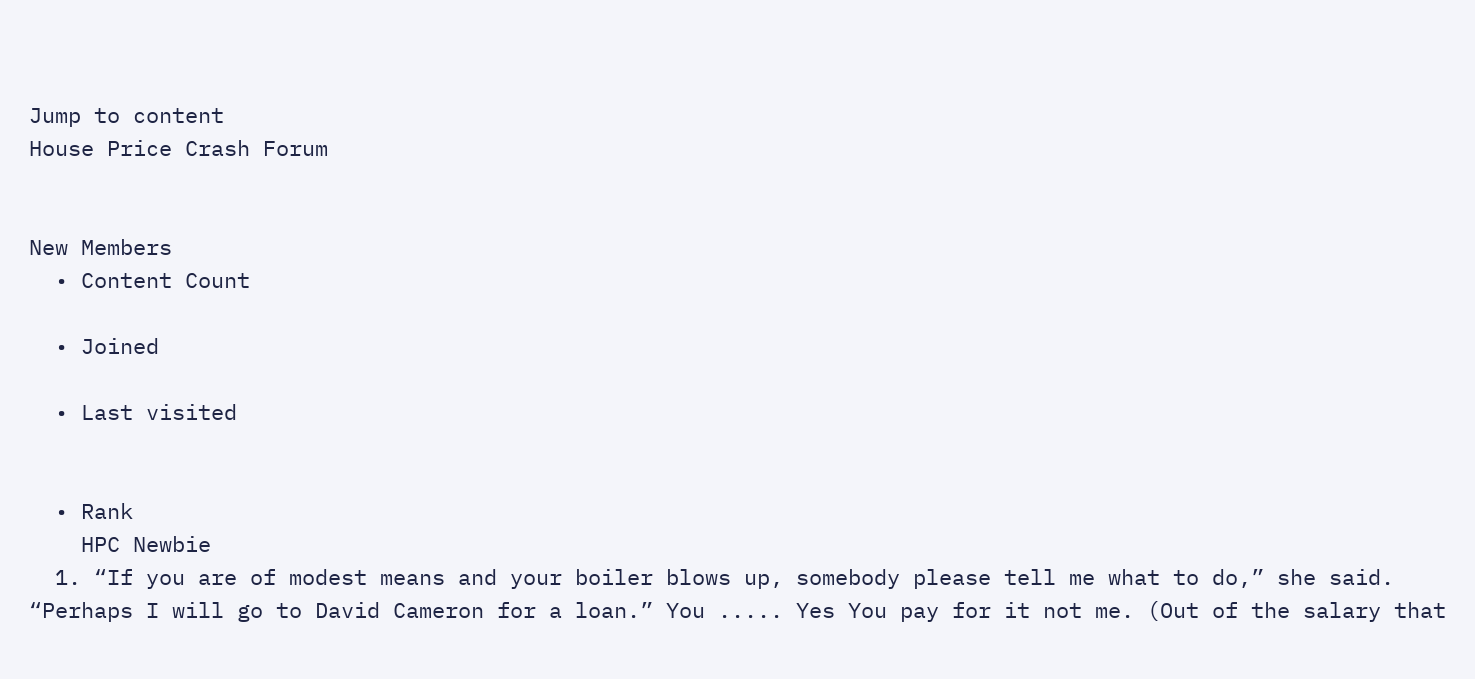Jump to content
House Price Crash Forum


New Members
  • Content Count

  • Joined

  • Last visited


  • Rank
    HPC Newbie
  1. “If you are of modest means and your boiler blows up, somebody please tell me what to do,” she said. “Perhaps I will go to David Cameron for a loan.” You ..... Yes You pay for it not me. (Out of the salary that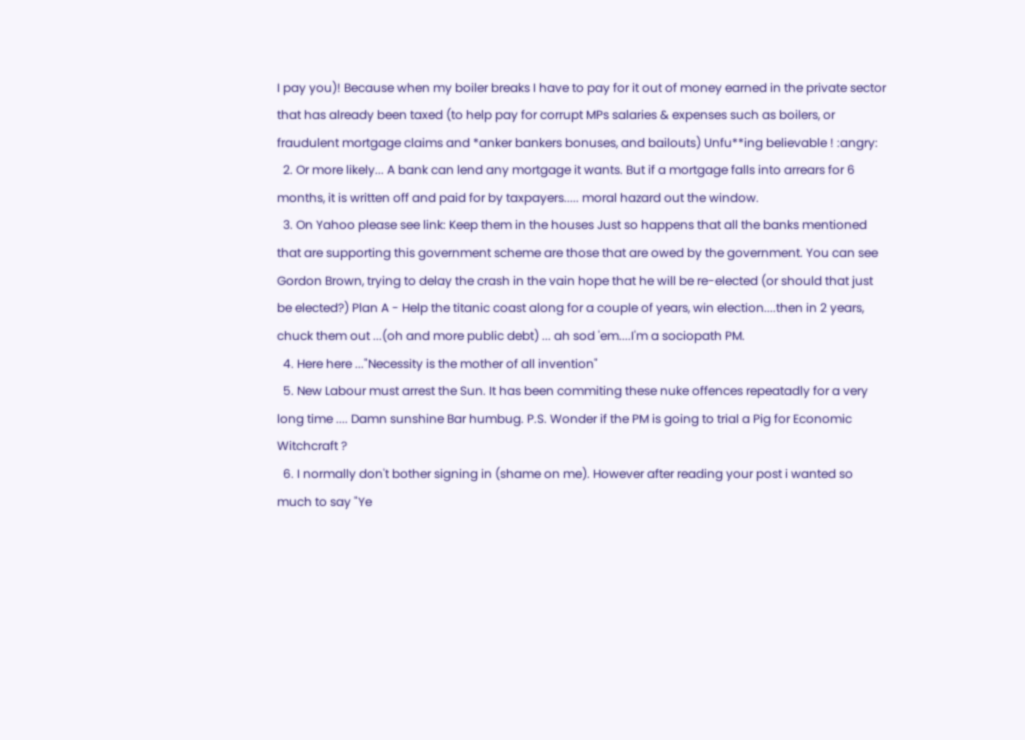I pay you)! Because when my boiler breaks I have to pay for it out of money earned in the private sector that has already been taxed (to help pay for corrupt MPs salaries & expenses such as boilers, or fraudulent mortgage claims and *anker bankers bonuses, and bailouts) Unfu**ing believable ! :angry:
  2. Or more likely... A bank can lend any mortgage it wants. But if a mortgage falls into arrears for 6 months, it is written off and paid for by taxpayers..... moral hazard out the window.
  3. On Yahoo please see link: Keep them in the houses Just so happens that all the banks mentioned that are supporting this government scheme are those that are owed by the government. You can see Gordon Brown, trying to delay the crash in the vain hope that he will be re-elected (or should that just be elected?) Plan A - Help the titanic coast along for a couple of years, win election....then in 2 years, chuck them out ...(oh and more public debt) ... ah sod 'em....I'm a sociopath PM.
  4. Here here ..."Necessity is the mother of all invention"
  5. New Labour must arrest the Sun. It has been commiting these nuke offences repeatadly for a very long time .... Damn sunshine Bar humbug. P.S. Wonder if the PM is going to trial a Pig for Economic Witchcraft ?
  6. I normally don't bother signing in (shame on me). However after reading your post i wanted so much to say "Ye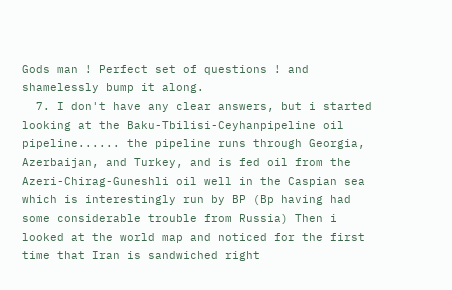Gods man ! Perfect set of questions ! and shamelessly bump it along.
  7. I don't have any clear answers, but i started looking at the Baku-Tbilisi-Ceyhanpipeline oil pipeline...... the pipeline runs through Georgia, Azerbaijan, and Turkey, and is fed oil from the Azeri-Chirag-Guneshli oil well in the Caspian sea which is interestingly run by BP (Bp having had some considerable trouble from Russia) Then i looked at the world map and noticed for the first time that Iran is sandwiched right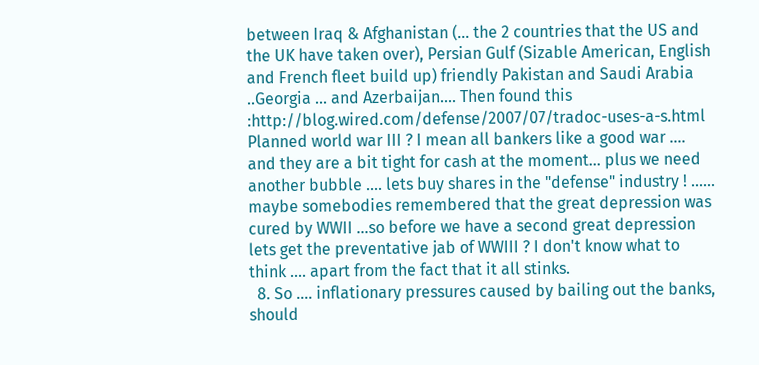between Iraq & Afghanistan (... the 2 countries that the US and the UK have taken over), Persian Gulf (Sizable American, English and French fleet build up) friendly Pakistan and Saudi Arabia ..Georgia ... and Azerbaijan.... Then found this :http://blog.wired.com/defense/2007/07/tradoc-uses-a-s.html Planned world war III ? I mean all bankers like a good war .... and they are a bit tight for cash at the moment... plus we need another bubble .... lets buy shares in the "defense" industry ! ...... maybe somebodies remembered that the great depression was cured by WWII ...so before we have a second great depression lets get the preventative jab of WWIII ? I don't know what to think .... apart from the fact that it all stinks.
  8. So .... inflationary pressures caused by bailing out the banks, should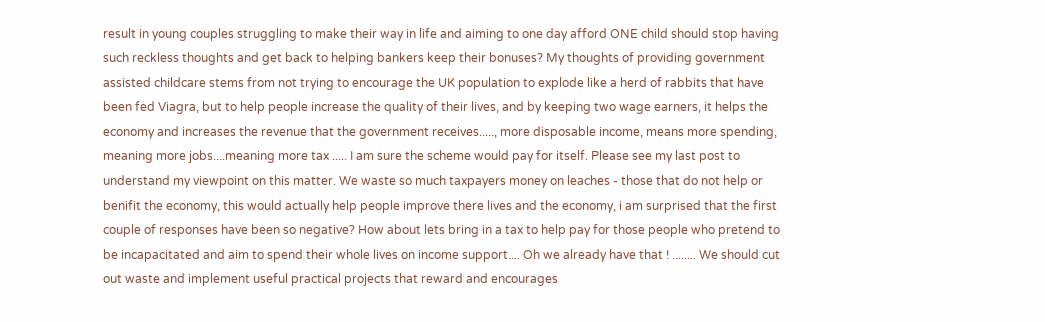result in young couples struggling to make their way in life and aiming to one day afford ONE child should stop having such reckless thoughts and get back to helping bankers keep their bonuses? My thoughts of providing government assisted childcare stems from not trying to encourage the UK population to explode like a herd of rabbits that have been fed Viagra, but to help people increase the quality of their lives, and by keeping two wage earners, it helps the economy and increases the revenue that the government receives....., more disposable income, means more spending, meaning more jobs....meaning more tax ..... I am sure the scheme would pay for itself. Please see my last post to understand my viewpoint on this matter. We waste so much taxpayers money on leaches - those that do not help or benifit the economy, this would actually help people improve there lives and the economy, i am surprised that the first couple of responses have been so negative? How about lets bring in a tax to help pay for those people who pretend to be incapacitated and aim to spend their whole lives on income support.... Oh we already have that ! ........ We should cut out waste and implement useful practical projects that reward and encourages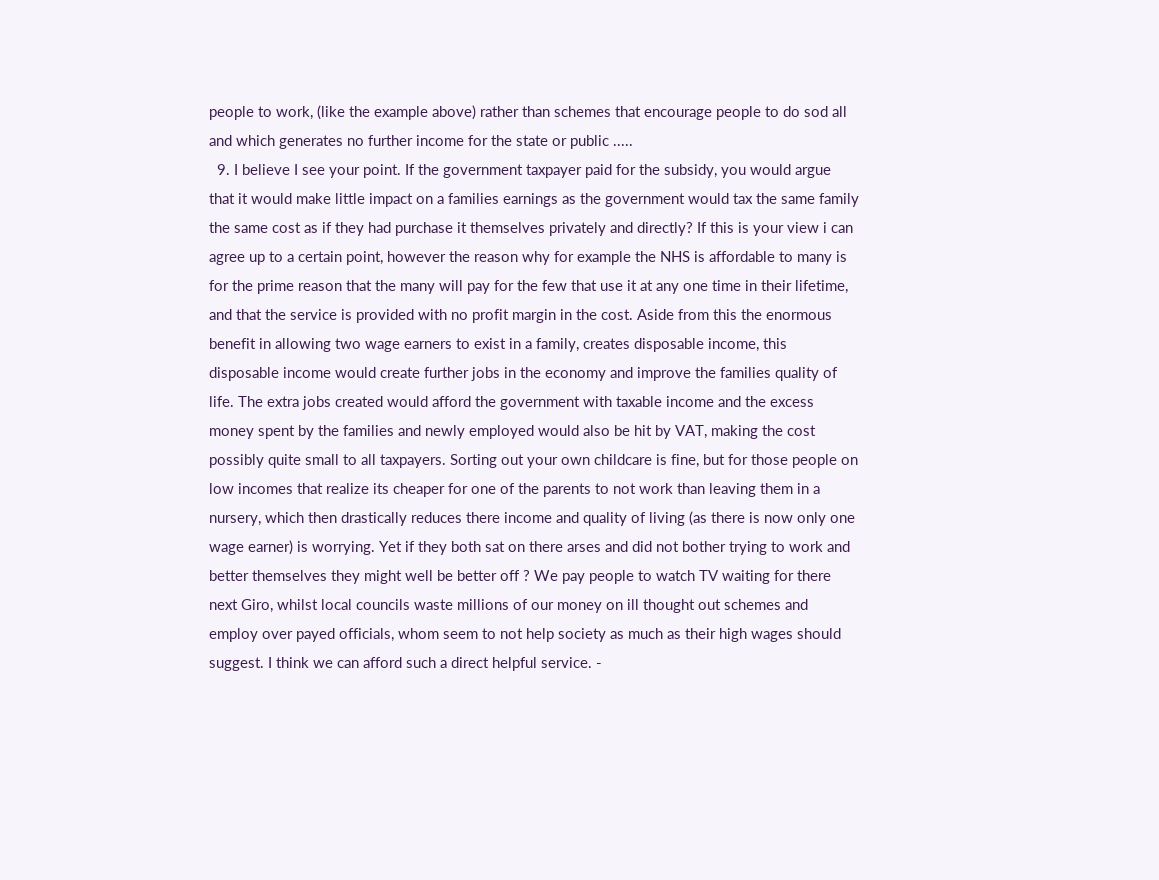people to work, (like the example above) rather than schemes that encourage people to do sod all and which generates no further income for the state or public .....
  9. I believe I see your point. If the government taxpayer paid for the subsidy, you would argue that it would make little impact on a families earnings as the government would tax the same family the same cost as if they had purchase it themselves privately and directly? If this is your view i can agree up to a certain point, however the reason why for example the NHS is affordable to many is for the prime reason that the many will pay for the few that use it at any one time in their lifetime, and that the service is provided with no profit margin in the cost. Aside from this the enormous benefit in allowing two wage earners to exist in a family, creates disposable income, this disposable income would create further jobs in the economy and improve the families quality of life. The extra jobs created would afford the government with taxable income and the excess money spent by the families and newly employed would also be hit by VAT, making the cost possibly quite small to all taxpayers. Sorting out your own childcare is fine, but for those people on low incomes that realize its cheaper for one of the parents to not work than leaving them in a nursery, which then drastically reduces there income and quality of living (as there is now only one wage earner) is worrying. Yet if they both sat on there arses and did not bother trying to work and better themselves they might well be better off ? We pay people to watch TV waiting for there next Giro, whilst local councils waste millions of our money on ill thought out schemes and employ over payed officials, whom seem to not help society as much as their high wages should suggest. I think we can afford such a direct helpful service. -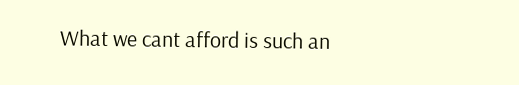What we cant afford is such an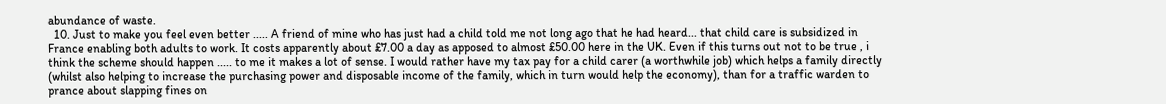abundance of waste.
  10. Just to make you feel even better ..... A friend of mine who has just had a child told me not long ago that he had heard... that child care is subsidized in France enabling both adults to work. It costs apparently about £7.00 a day as apposed to almost £50.00 here in the UK. Even if this turns out not to be true , i think the scheme should happen ..... to me it makes a lot of sense. I would rather have my tax pay for a child carer (a worthwhile job) which helps a family directly (whilst also helping to increase the purchasing power and disposable income of the family, which in turn would help the economy), than for a traffic warden to prance about slapping fines on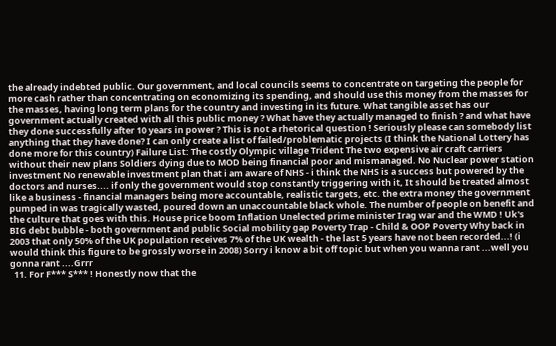the already indebted public. Our government, and local councils seems to concentrate on targeting the people for more cash rather than concentrating on economizing its spending, and should use this money from the masses for the masses, having long term plans for the country and investing in its future. What tangible asset has our government actually created with all this public money ? What have they actually managed to finish ? and what have they done successfully after 10 years in power ? This is not a rhetorical question ! Seriously please can somebody list anything that they have done? I can only create a list of failed/problematic projects (I think the National Lottery has done more for this country) Failure List: The costly Olympic village Trident The two expensive air craft carriers without their new plans Soldiers dying due to MOD being financial poor and mismanaged. No Nuclear power station investment No renewable investment plan that i am aware of NHS - i think the NHS is a success but powered by the doctors and nurses.... if only the government would stop constantly triggering with it, It should be treated almost like a business - financial managers being more accountable, realistic targets, etc. the extra money the government pumped in was tragically wasted, poured down an unaccountable black whole. The number of people on benefit and the culture that goes with this. House price boom Inflation Unelected prime minister Irag war and the WMD ! Uk's BIG debt bubble - both government and public Social mobility gap Poverty Trap - Child & OOP Poverty Why back in 2003 that only 50% of the UK population receives 7% of the UK wealth - the last 5 years have not been recorded...! (i would think this figure to be grossly worse in 2008) Sorry i know a bit off topic but when you wanna rant ...well you gonna rant ....Grrr
  11. For F*** S*** ! Honestly now that the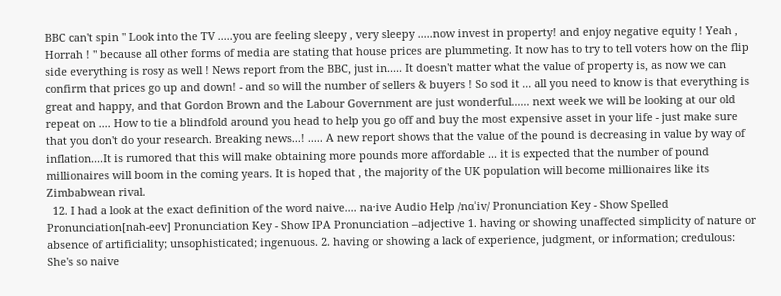BBC can't spin " Look into the TV .....you are feeling sleepy , very sleepy .....now invest in property! and enjoy negative equity ! Yeah , Horrah ! " because all other forms of media are stating that house prices are plummeting. It now has to try to tell voters how on the flip side everything is rosy as well ! News report from the BBC, just in..... It doesn't matter what the value of property is, as now we can confirm that prices go up and down! - and so will the number of sellers & buyers ! So sod it ... all you need to know is that everything is great and happy, and that Gordon Brown and the Labour Government are just wonderful...... next week we will be looking at our old repeat on .... How to tie a blindfold around you head to help you go off and buy the most expensive asset in your life - just make sure that you don't do your research. Breaking news...! ..... A new report shows that the value of the pound is decreasing in value by way of inflation....It is rumored that this will make obtaining more pounds more affordable ... it is expected that the number of pound millionaires will boom in the coming years. It is hoped that , the majority of the UK population will become millionaires like its Zimbabwean rival.
  12. I had a look at the exact definition of the word naive.... na·ive Audio Help /nɑˈiv/ Pronunciation Key - Show Spelled Pronunciation[nah-eev] Pronunciation Key - Show IPA Pronunciation –adjective 1. having or showing unaffected simplicity of nature or absence of artificiality; unsophisticated; ingenuous. 2. having or showing a lack of experience, judgment, or information; credulous: She's so naive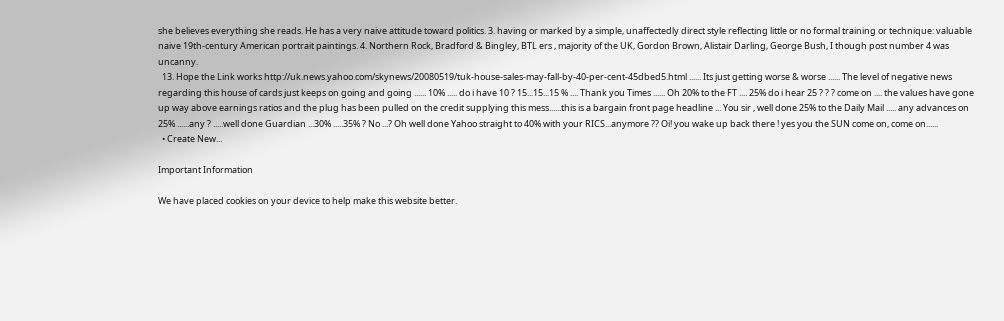she believes everything she reads. He has a very naive attitude toward politics. 3. having or marked by a simple, unaffectedly direct style reflecting little or no formal training or technique: valuable naive 19th-century American portrait paintings. 4. Northern Rock, Bradford & Bingley, BTL ers , majority of the UK, Gordon Brown, Alistair Darling, George Bush, I though post number 4 was uncanny.
  13. Hope the Link works http://uk.news.yahoo.com/skynews/20080519/tuk-house-sales-may-fall-by-40-per-cent-45dbed5.html ...... Its just getting worse & worse ...... The level of negative news regarding this house of cards just keeps on going and going ...... 10% ..... do i have 10 ? 15...15...15 % .... Thank you Times ...... Oh 20% to the FT .... 25% do i hear 25 ? ? ? come on .... the values have gone up way above earnings ratios and the plug has been pulled on the credit supplying this mess......this is a bargain front page headline ... You sir , well done 25% to the Daily Mail ..... any advances on 25% ......any ? .....well done Guardian ...30% .....35% ? No ...? Oh well done Yahoo straight to 40% with your RICS...anymore ?? Oi! you wake up back there ! yes you the SUN come on, come on......
  • Create New...

Important Information

We have placed cookies on your device to help make this website better.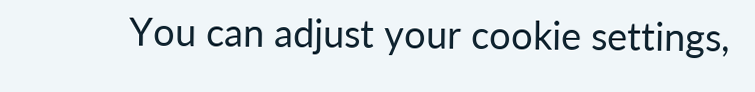You can adjust your cookie settings,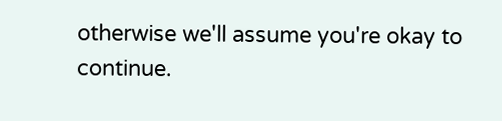otherwise we'll assume you're okay to continue.